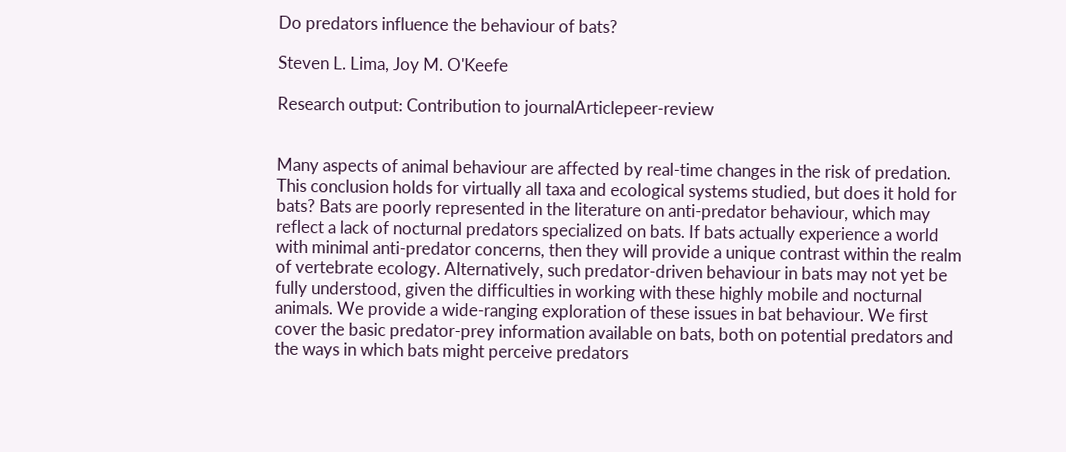Do predators influence the behaviour of bats?

Steven L. Lima, Joy M. O'Keefe

Research output: Contribution to journalArticlepeer-review


Many aspects of animal behaviour are affected by real-time changes in the risk of predation. This conclusion holds for virtually all taxa and ecological systems studied, but does it hold for bats? Bats are poorly represented in the literature on anti-predator behaviour, which may reflect a lack of nocturnal predators specialized on bats. If bats actually experience a world with minimal anti-predator concerns, then they will provide a unique contrast within the realm of vertebrate ecology. Alternatively, such predator-driven behaviour in bats may not yet be fully understood, given the difficulties in working with these highly mobile and nocturnal animals. We provide a wide-ranging exploration of these issues in bat behaviour. We first cover the basic predator-prey information available on bats, both on potential predators and the ways in which bats might perceive predators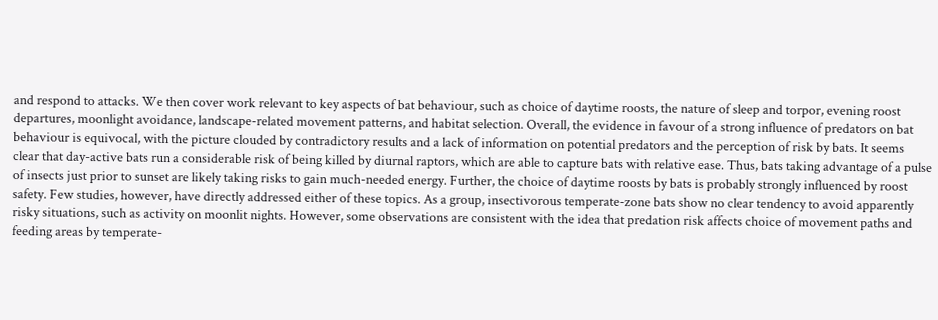and respond to attacks. We then cover work relevant to key aspects of bat behaviour, such as choice of daytime roosts, the nature of sleep and torpor, evening roost departures, moonlight avoidance, landscape-related movement patterns, and habitat selection. Overall, the evidence in favour of a strong influence of predators on bat behaviour is equivocal, with the picture clouded by contradictory results and a lack of information on potential predators and the perception of risk by bats. It seems clear that day-active bats run a considerable risk of being killed by diurnal raptors, which are able to capture bats with relative ease. Thus, bats taking advantage of a pulse of insects just prior to sunset are likely taking risks to gain much-needed energy. Further, the choice of daytime roosts by bats is probably strongly influenced by roost safety. Few studies, however, have directly addressed either of these topics. As a group, insectivorous temperate-zone bats show no clear tendency to avoid apparently risky situations, such as activity on moonlit nights. However, some observations are consistent with the idea that predation risk affects choice of movement paths and feeding areas by temperate-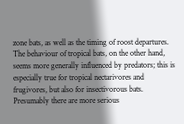zone bats, as well as the timing of roost departures. The behaviour of tropical bats, on the other hand, seems more generally influenced by predators; this is especially true for tropical nectarivores and frugivores, but also for insectivorous bats. Presumably there are more serious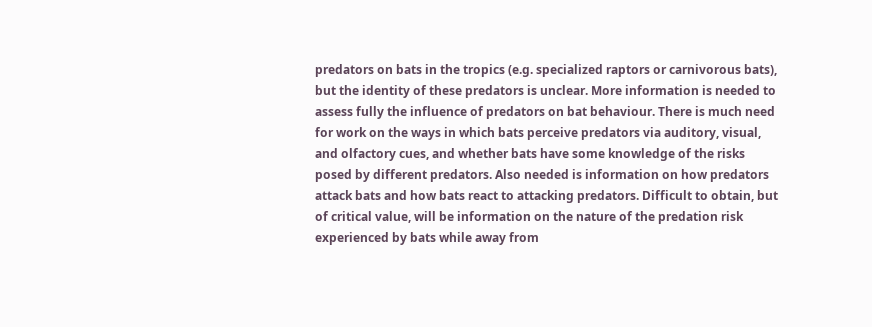predators on bats in the tropics (e.g. specialized raptors or carnivorous bats), but the identity of these predators is unclear. More information is needed to assess fully the influence of predators on bat behaviour. There is much need for work on the ways in which bats perceive predators via auditory, visual, and olfactory cues, and whether bats have some knowledge of the risks posed by different predators. Also needed is information on how predators attack bats and how bats react to attacking predators. Difficult to obtain, but of critical value, will be information on the nature of the predation risk experienced by bats while away from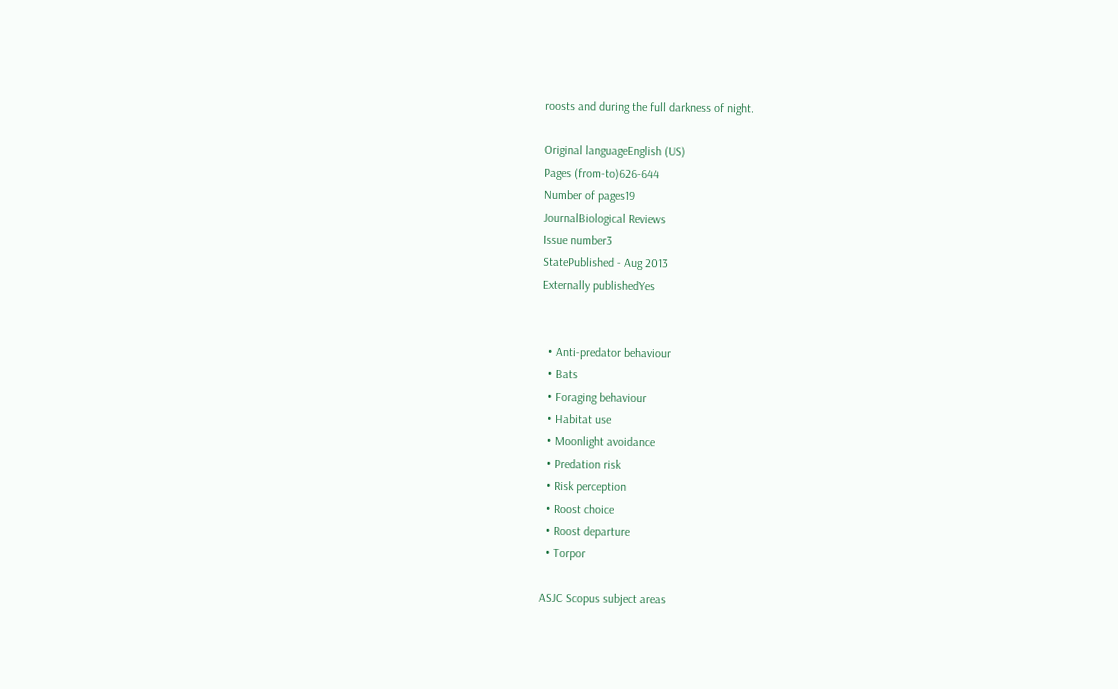roosts and during the full darkness of night.

Original languageEnglish (US)
Pages (from-to)626-644
Number of pages19
JournalBiological Reviews
Issue number3
StatePublished - Aug 2013
Externally publishedYes


  • Anti-predator behaviour
  • Bats
  • Foraging behaviour
  • Habitat use
  • Moonlight avoidance
  • Predation risk
  • Risk perception
  • Roost choice
  • Roost departure
  • Torpor

ASJC Scopus subject areas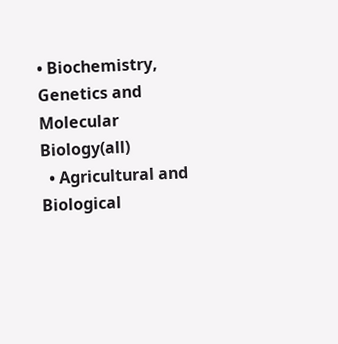• Biochemistry, Genetics and Molecular Biology(all)
  • Agricultural and Biological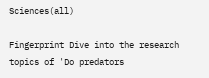Sciences(all)

Fingerprint Dive into the research topics of 'Do predators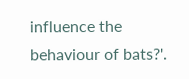influence the behaviour of bats?'.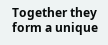Together they form a unique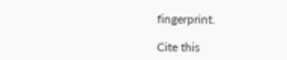fingerprint.

Cite this